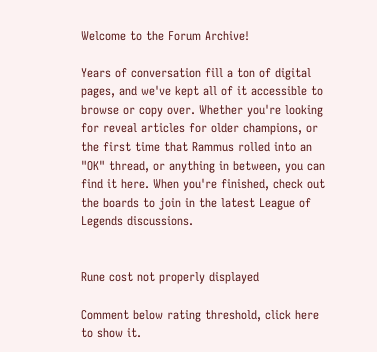Welcome to the Forum Archive!

Years of conversation fill a ton of digital pages, and we've kept all of it accessible to browse or copy over. Whether you're looking for reveal articles for older champions, or the first time that Rammus rolled into an "OK" thread, or anything in between, you can find it here. When you're finished, check out the boards to join in the latest League of Legends discussions.


Rune cost not properly displayed

Comment below rating threshold, click here to show it.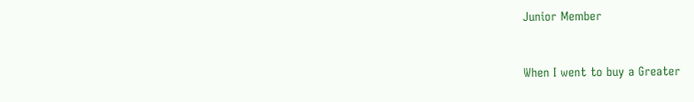Junior Member


When I went to buy a Greater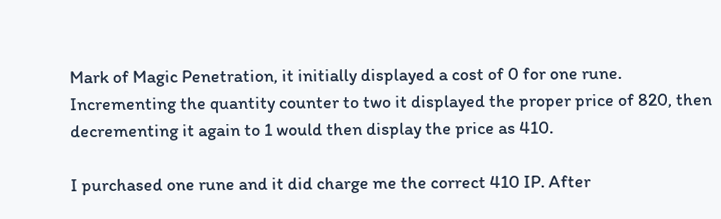Mark of Magic Penetration, it initially displayed a cost of 0 for one rune. Incrementing the quantity counter to two it displayed the proper price of 820, then decrementing it again to 1 would then display the price as 410.

I purchased one rune and it did charge me the correct 410 IP. After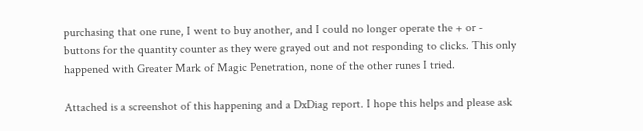purchasing that one rune, I went to buy another, and I could no longer operate the + or - buttons for the quantity counter as they were grayed out and not responding to clicks. This only happened with Greater Mark of Magic Penetration, none of the other runes I tried.

Attached is a screenshot of this happening and a DxDiag report. I hope this helps and please ask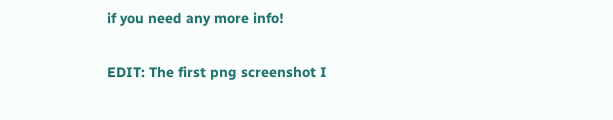if you need any more info!

EDIT: The first png screenshot I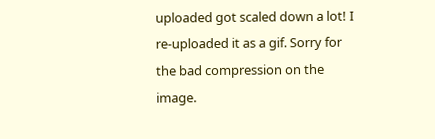uploaded got scaled down a lot! I re-uploaded it as a gif. Sorry for the bad compression on the image.